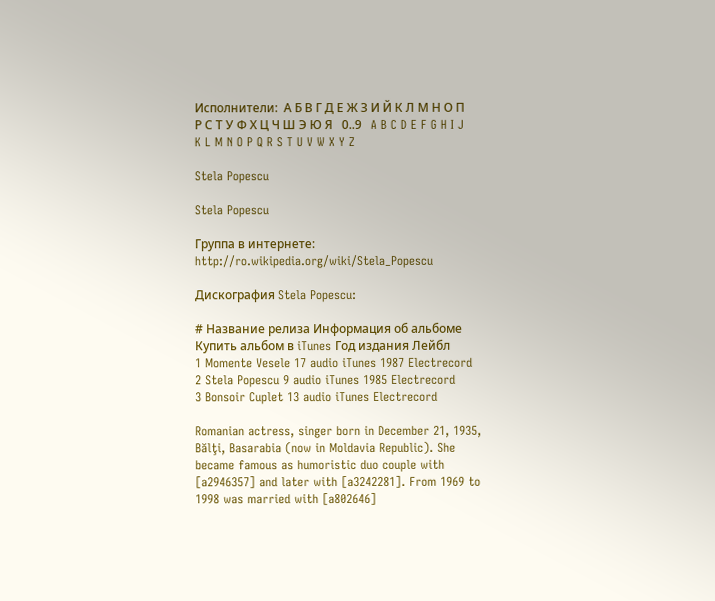Исполнители:  А Б В Г Д Е Ж З И Й К Л М Н О П Р С Т У Ф Х Ц Ч Ш Э Ю Я   0..9   A B C D E F G H I J K L M N O P Q R S T U V W X Y Z

Stela Popescu

Stela Popescu

Группа в интернете: http://ro.wikipedia.org/wiki/Stela_Popescu

Дискография Stela Popescu:

# Название релиза Информация об aльбоме Купить альбом в iTunes Год издания Лейбл
1 Momente Vesele 17 audio iTunes 1987 Electrecord
2 Stela Popescu 9 audio iTunes 1985 Electrecord
3 Bonsoir Cuplet 13 audio iTunes Electrecord

Romanian actress, singer born in December 21, 1935, Bălţi, Basarabia (now in Moldavia Republic). She became famous as humoristic duo couple with [a2946357] and later with [a3242281]. From 1969 to 1998 was married with [a802646]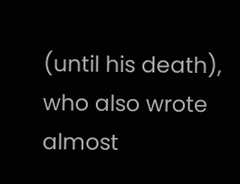(until his death), who also wrote almost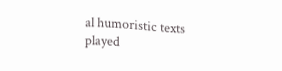al humoristic texts played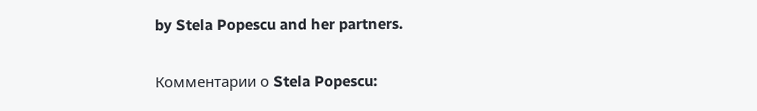by Stela Popescu and her partners.

Комментарии о Stela Popescu: